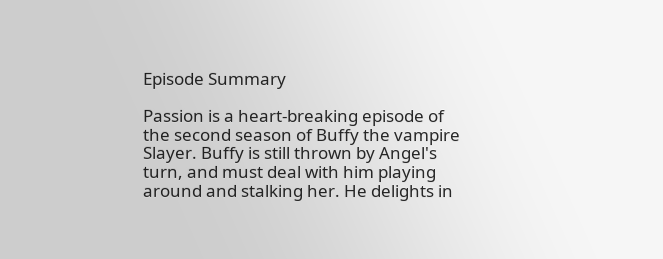Episode Summary

Passion is a heart-breaking episode of the second season of Buffy the vampire Slayer. Buffy is still thrown by Angel's turn, and must deal with him playing around and stalking her. He delights in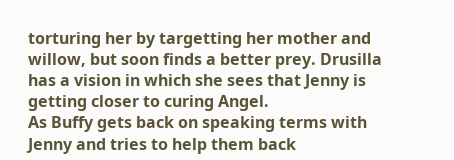torturing her by targetting her mother and willow, but soon finds a better prey. Drusilla has a vision in which she sees that Jenny is getting closer to curing Angel.
As Buffy gets back on speaking terms with Jenny and tries to help them back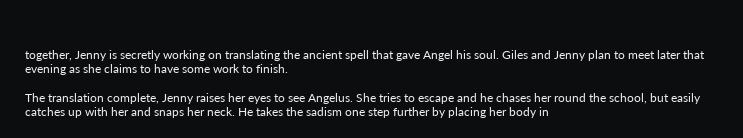together, Jenny is secretly working on translating the ancient spell that gave Angel his soul. Giles and Jenny plan to meet later that evening as she claims to have some work to finish.

The translation complete, Jenny raises her eyes to see Angelus. She tries to escape and he chases her round the school, but easily catches up with her and snaps her neck. He takes the sadism one step further by placing her body in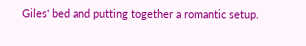Giles' bed and putting together a romantic setup.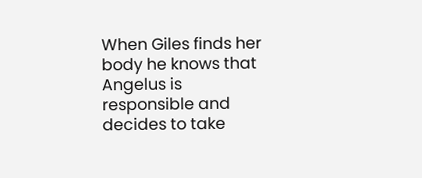When Giles finds her body he knows that Angelus is responsible and decides to take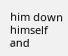him down himself and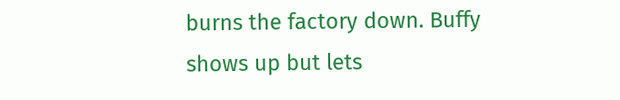burns the factory down. Buffy shows up but lets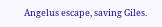Angelus escape, saving Giles.